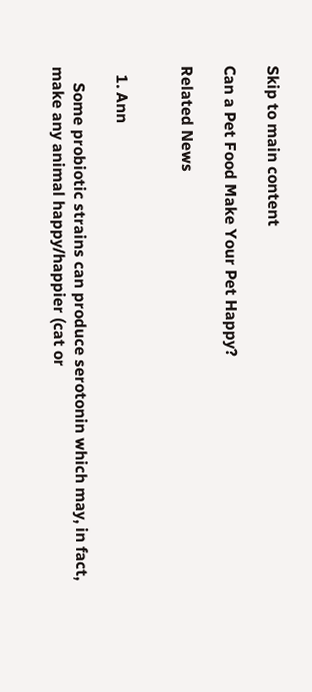Skip to main content

Can a Pet Food Make Your Pet Happy?

Related News


  1. Ann

    Some probiotic strains can produce serotonin which may, in fact, make any animal happy/happier (cat or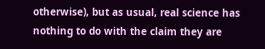otherwise), but as usual, real science has nothing to do with the claim they are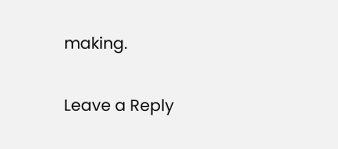making.

Leave a Reply